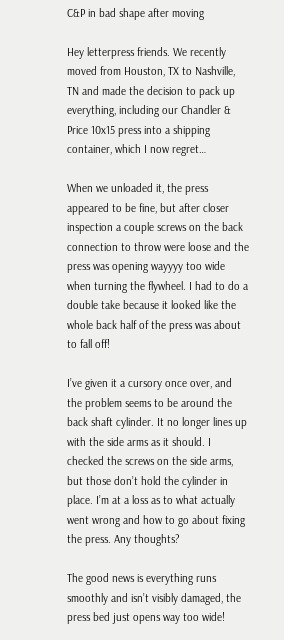C&P in bad shape after moving

Hey letterpress friends. We recently moved from Houston, TX to Nashville, TN and made the decision to pack up everything, including our Chandler & Price 10x15 press into a shipping container, which I now regret…

When we unloaded it, the press appeared to be fine, but after closer inspection a couple screws on the back connection to throw were loose and the press was opening wayyyy too wide when turning the flywheel. I had to do a double take because it looked like the whole back half of the press was about to fall off!

I’ve given it a cursory once over, and the problem seems to be around the back shaft cylinder. It no longer lines up with the side arms as it should. I checked the screws on the side arms, but those don’t hold the cylinder in place. I’m at a loss as to what actually went wrong and how to go about fixing the press. Any thoughts?

The good news is everything runs smoothly and isn’t visibly damaged, the press bed just opens way too wide!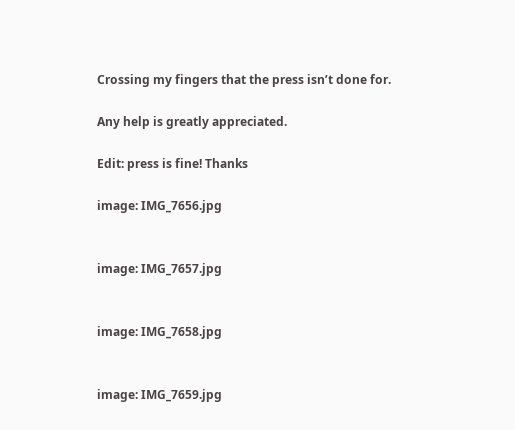Crossing my fingers that the press isn’t done for.

Any help is greatly appreciated.

Edit: press is fine! Thanks

image: IMG_7656.jpg


image: IMG_7657.jpg


image: IMG_7658.jpg


image: IMG_7659.jpg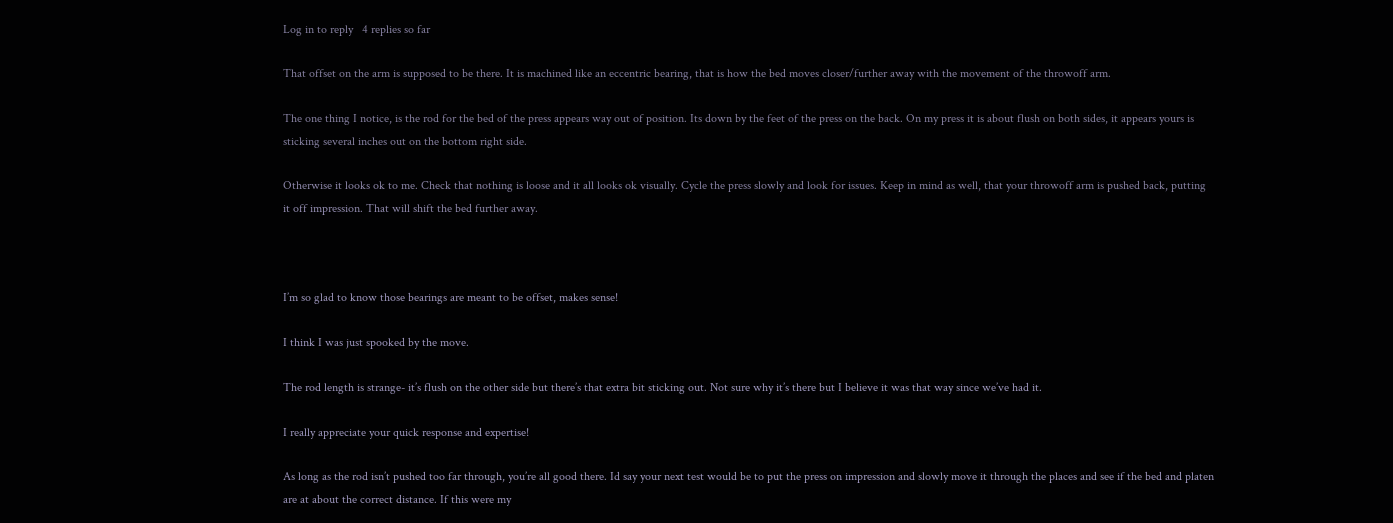Log in to reply   4 replies so far

That offset on the arm is supposed to be there. It is machined like an eccentric bearing, that is how the bed moves closer/further away with the movement of the throwoff arm.

The one thing I notice, is the rod for the bed of the press appears way out of position. Its down by the feet of the press on the back. On my press it is about flush on both sides, it appears yours is sticking several inches out on the bottom right side.

Otherwise it looks ok to me. Check that nothing is loose and it all looks ok visually. Cycle the press slowly and look for issues. Keep in mind as well, that your throwoff arm is pushed back, putting it off impression. That will shift the bed further away.



I’m so glad to know those bearings are meant to be offset, makes sense!

I think I was just spooked by the move.

The rod length is strange- it’s flush on the other side but there’s that extra bit sticking out. Not sure why it’s there but I believe it was that way since we’ve had it.

I really appreciate your quick response and expertise!

As long as the rod isn’t pushed too far through, you’re all good there. Id say your next test would be to put the press on impression and slowly move it through the places and see if the bed and platen are at about the correct distance. If this were my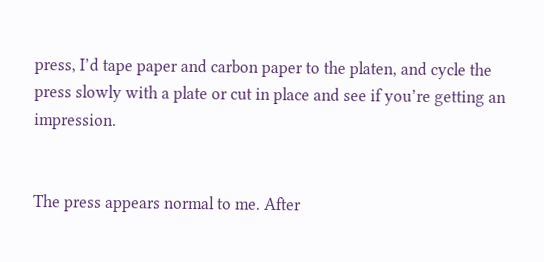press, I’d tape paper and carbon paper to the platen, and cycle the press slowly with a plate or cut in place and see if you’re getting an impression.


The press appears normal to me. After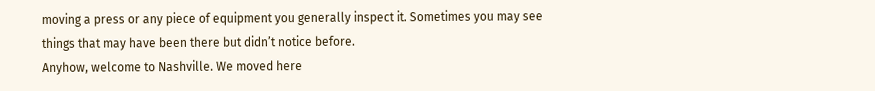moving a press or any piece of equipment you generally inspect it. Sometimes you may see things that may have been there but didn’t notice before.
Anyhow, welcome to Nashville. We moved here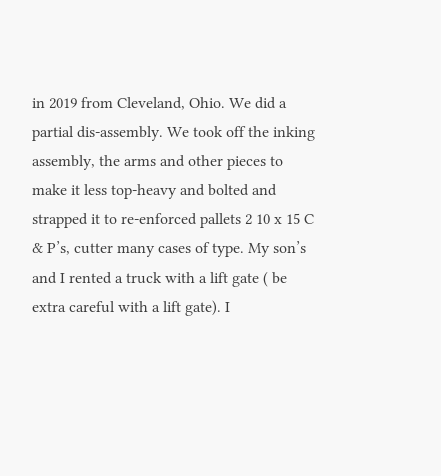in 2019 from Cleveland, Ohio. We did a partial dis-assembly. We took off the inking assembly, the arms and other pieces to make it less top-heavy and bolted and strapped it to re-enforced pallets 2 10 x 15 C & P’s, cutter many cases of type. My son’s and I rented a truck with a lift gate ( be extra careful with a lift gate). I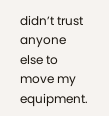didn’t trust anyone else to move my equipment.